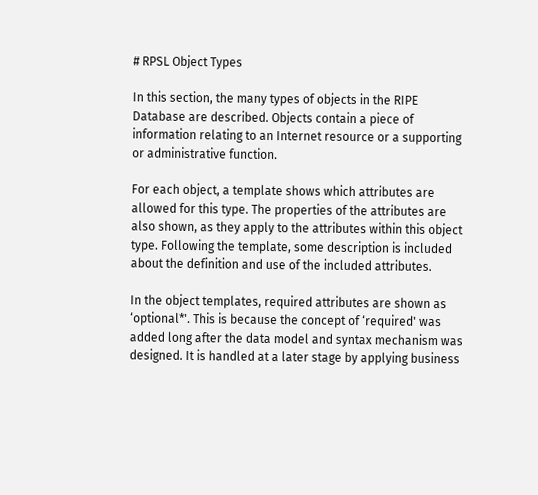# RPSL Object Types

In this section, the many types of objects in the RIPE Database are described. Objects contain a piece of information relating to an Internet resource or a supporting or administrative function.

For each object, a template shows which attributes are allowed for this type. The properties of the attributes are also shown, as they apply to the attributes within this object type. Following the template, some description is included about the definition and use of the included attributes.

In the object templates, required attributes are shown as ‘optional*'. This is because the concept of ‘required' was added long after the data model and syntax mechanism was designed. It is handled at a later stage by applying business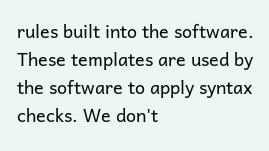rules built into the software. These templates are used by the software to apply syntax checks. We don't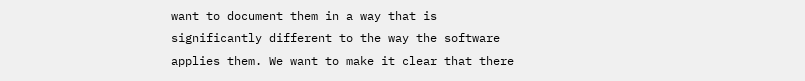want to document them in a way that is significantly different to the way the software applies them. We want to make it clear that there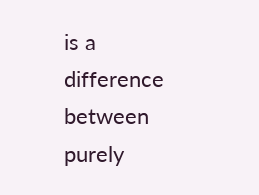is a difference between purely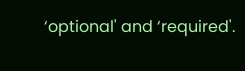‘optional' and ‘required'.